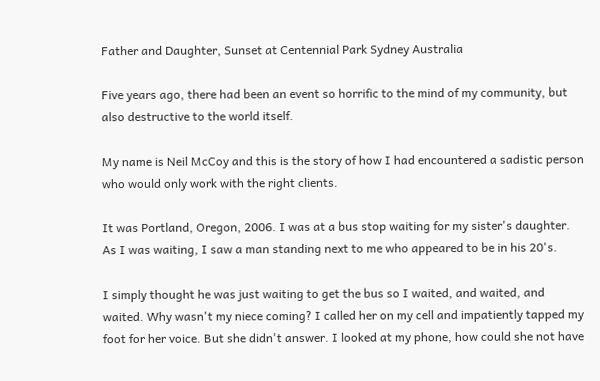Father and Daughter, Sunset at Centennial Park Sydney Australia

Five years ago, there had been an event so horrific to the mind of my community, but also destructive to the world itself.

My name is Neil McCoy and this is the story of how I had encountered a sadistic person who would only work with the right clients.

It was Portland, Oregon, 2006. I was at a bus stop waiting for my sister's daughter. As I was waiting, I saw a man standing next to me who appeared to be in his 20's.

I simply thought he was just waiting to get the bus so I waited, and waited, and waited. Why wasn't my niece coming? I called her on my cell and impatiently tapped my foot for her voice. But she didn't answer. I looked at my phone, how could she not have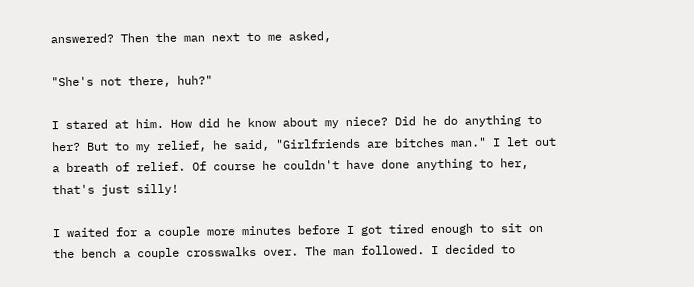answered? Then the man next to me asked,

"She's not there, huh?"

I stared at him. How did he know about my niece? Did he do anything to her? But to my relief, he said, "Girlfriends are bitches man." I let out a breath of relief. Of course he couldn't have done anything to her, that's just silly!

I waited for a couple more minutes before I got tired enough to sit on the bench a couple crosswalks over. The man followed. I decided to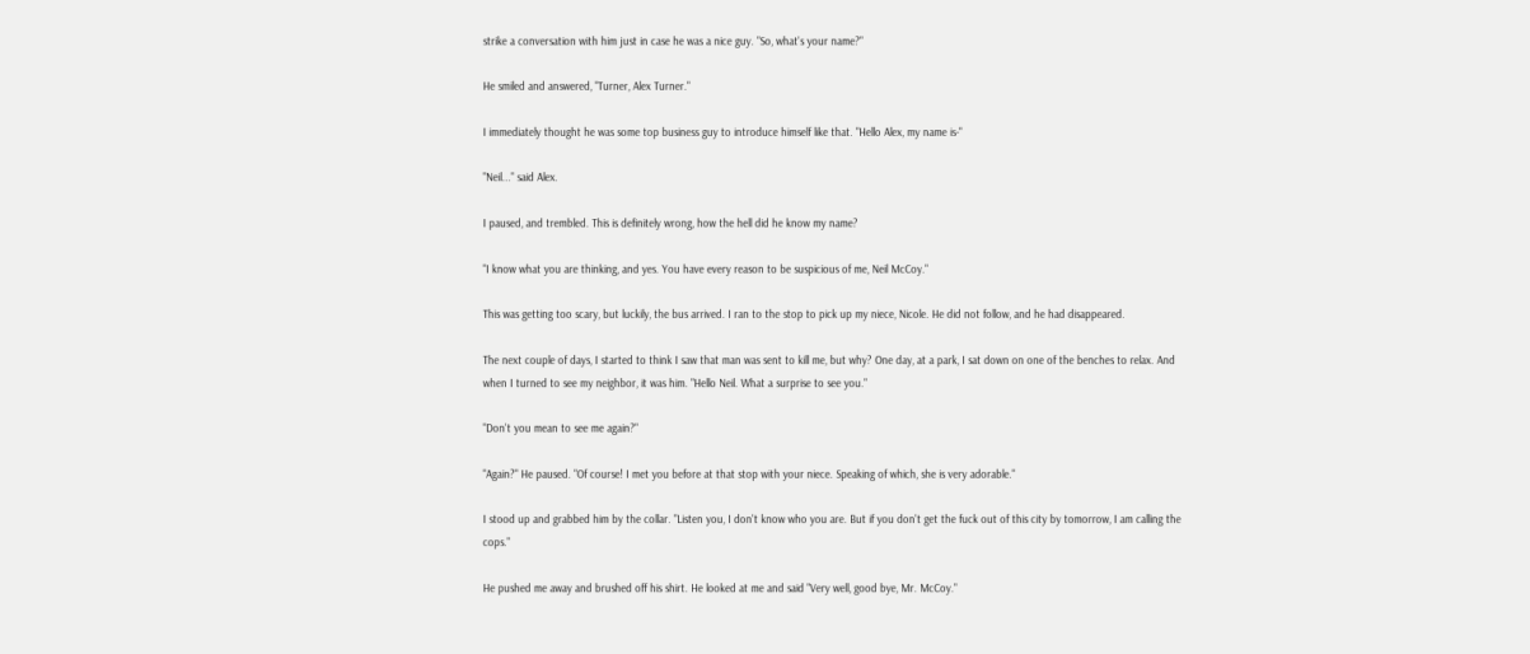strike a conversation with him just in case he was a nice guy. "So, what's your name?"

He smiled and answered, "Turner, Alex Turner."

I immediately thought he was some top business guy to introduce himself like that. "Hello Alex, my name is-"

"Neil..." said Alex.

I paused, and trembled. This is definitely wrong, how the hell did he know my name?

"I know what you are thinking, and yes. You have every reason to be suspicious of me, Neil McCoy."

This was getting too scary, but luckily, the bus arrived. I ran to the stop to pick up my niece, Nicole. He did not follow, and he had disappeared.

The next couple of days, I started to think I saw that man was sent to kill me, but why? One day, at a park, I sat down on one of the benches to relax. And when I turned to see my neighbor, it was him. "Hello Neil. What a surprise to see you."

"Don't you mean to see me again?"

"Again?" He paused. "Of course! I met you before at that stop with your niece. Speaking of which, she is very adorable."

I stood up and grabbed him by the collar. "Listen you, I don't know who you are. But if you don't get the fuck out of this city by tomorrow, I am calling the cops."

He pushed me away and brushed off his shirt. He looked at me and said "Very well, good bye, Mr. McCoy."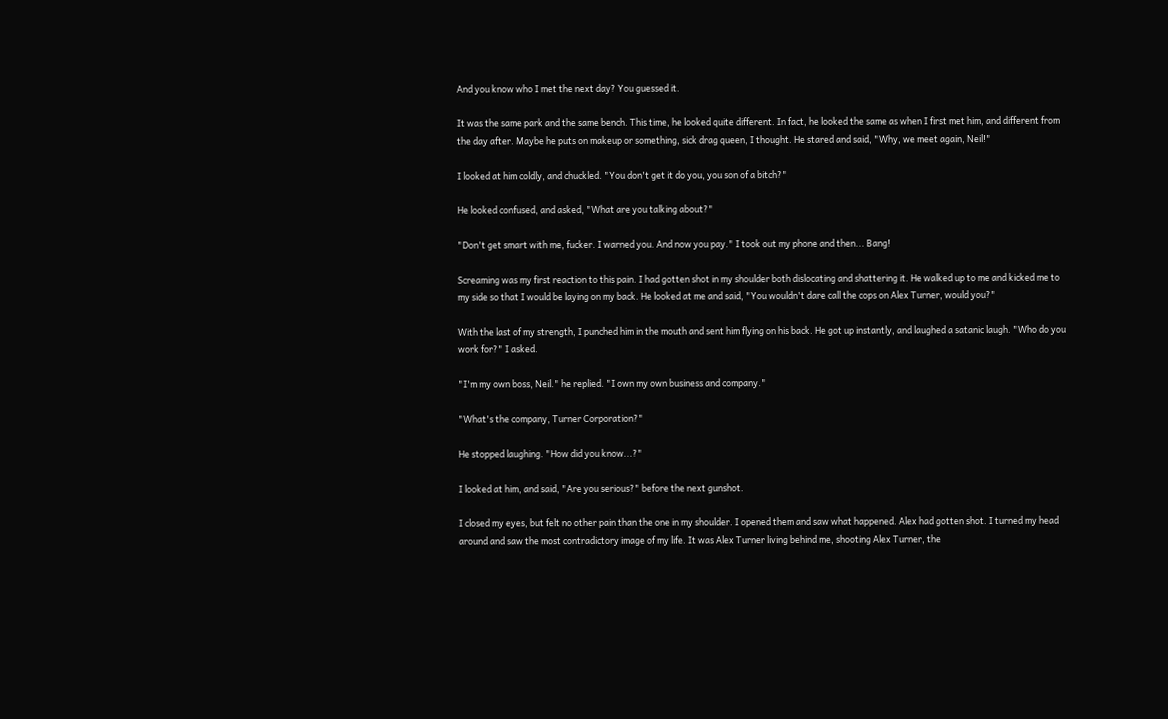And you know who I met the next day? You guessed it.

It was the same park and the same bench. This time, he looked quite different. In fact, he looked the same as when I first met him, and different from the day after. Maybe he puts on makeup or something, sick drag queen, I thought. He stared and said, "Why, we meet again, Neil!"

I looked at him coldly, and chuckled. "You don't get it do you, you son of a bitch?"

He looked confused, and asked, "What are you talking about?"

"Don't get smart with me, fucker. I warned you. And now you pay." I took out my phone and then... Bang!

Screaming was my first reaction to this pain. I had gotten shot in my shoulder both dislocating and shattering it. He walked up to me and kicked me to my side so that I would be laying on my back. He looked at me and said, "You wouldn't dare call the cops on Alex Turner, would you?"

With the last of my strength, I punched him in the mouth and sent him flying on his back. He got up instantly, and laughed a satanic laugh. "Who do you work for?" I asked.

"I'm my own boss, Neil." he replied. "I own my own business and company."

"What's the company, Turner Corporation?"

He stopped laughing. "How did you know...?"

I looked at him, and said, "Are you serious?" before the next gunshot.

I closed my eyes, but felt no other pain than the one in my shoulder. I opened them and saw what happened. Alex had gotten shot. I turned my head around and saw the most contradictory image of my life. It was Alex Turner living behind me, shooting Alex Turner, the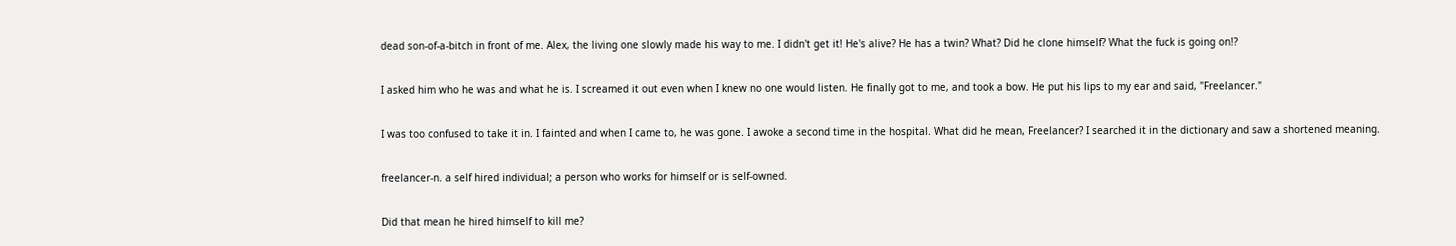dead son-of-a-bitch in front of me. Alex, the living one slowly made his way to me. I didn't get it! He's alive? He has a twin? What? Did he clone himself? What the fuck is going on!?

I asked him who he was and what he is. I screamed it out even when I knew no one would listen. He finally got to me, and took a bow. He put his lips to my ear and said, "Freelancer."

I was too confused to take it in. I fainted and when I came to, he was gone. I awoke a second time in the hospital. What did he mean, Freelancer? I searched it in the dictionary and saw a shortened meaning.

freelancer-n. a self hired individual; a person who works for himself or is self-owned.

Did that mean he hired himself to kill me?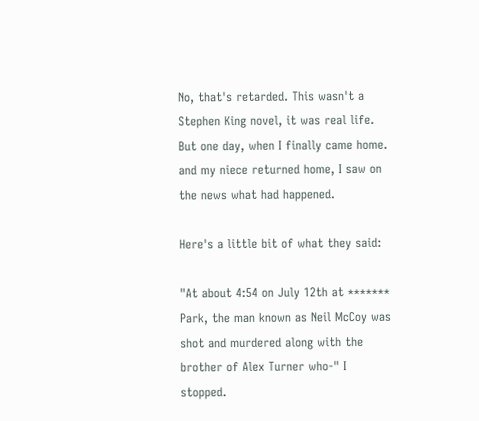No, that's retarded. This wasn't a Stephen King novel, it was real life. But one day, when I finally came home. and my niece returned home, I saw on the news what had happened.

Here's a little bit of what they said:

"At about 4:54 on July 12th at ******* Park, the man known as Neil McCoy was shot and murdered along with the brother of Alex Turner who-" I stopped.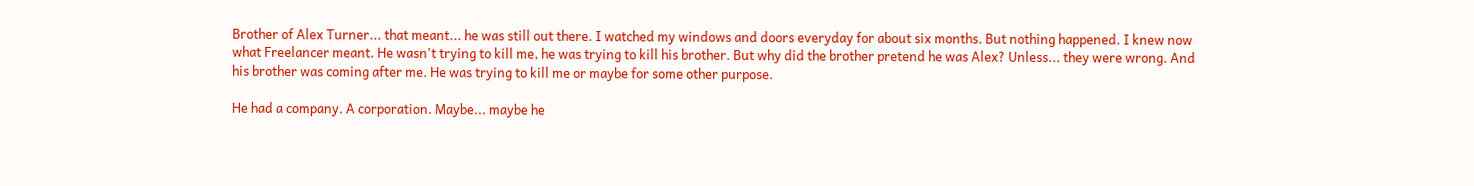Brother of Alex Turner... that meant... he was still out there. I watched my windows and doors everyday for about six months. But nothing happened. I knew now what Freelancer meant. He wasn't trying to kill me, he was trying to kill his brother. But why did the brother pretend he was Alex? Unless... they were wrong. And his brother was coming after me. He was trying to kill me or maybe for some other purpose.

He had a company. A corporation. Maybe... maybe he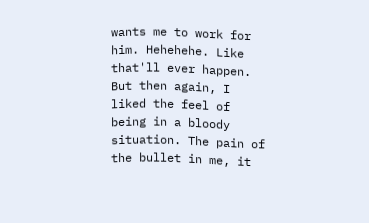wants me to work for him. Hehehehe. Like that'll ever happen. But then again, I liked the feel of being in a bloody situation. The pain of the bullet in me, it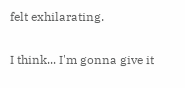felt exhilarating.

I think... I'm gonna give it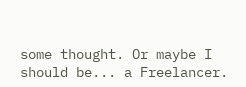some thought. Or maybe I should be... a Freelancer.